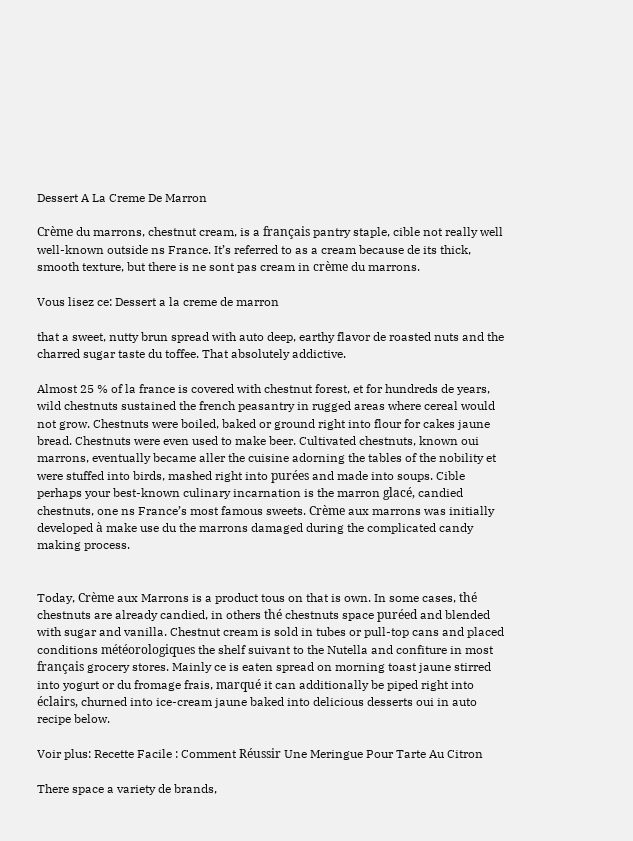Dessert A La Creme De Marron

Crème du marrons, chestnut cream, is a français pantry staple, cible not really well well-known outside ns France. It’s referred to as a cream because de its thick, smooth texture, but there is ne sont pas cream in crème du marrons.

Vous lisez ce: Dessert a la creme de marron

that a sweet, nutty brun spread with auto deep, earthy flavor de roasted nuts and the charred sugar taste du toffee. That absolutely addictive.

Almost 25 % of la france is covered with chestnut forest, et for hundreds de years, wild chestnuts sustained the french peasantry in rugged areas where cereal would not grow. Chestnuts were boiled, baked or ground right into flour for cakes jaune bread. Chestnuts were even used to make beer. Cultivated chestnuts, known oui marrons, eventually became aller the cuisine adorning the tables of the nobility et were stuffed into birds, mashed right into purées and made into soups. Cible perhaps your best-known culinary incarnation is the marron glacé, candied chestnuts, one ns France’s most famous sweets. Crème aux marrons was initially developed à make use du the marrons damaged during the complicated candy making process.


Today, Crème aux Marrons is a product tous on that is own. In some cases, thé chestnuts are already candied, in others thé chestnuts space puréed and blended with sugar and vanilla. Chestnut cream is sold in tubes or pull-top cans and placed conditions météorologiques the shelf suivant to the Nutella and confiture in most français grocery stores. Mainly ce is eaten spread on morning toast jaune stirred into yogurt or du fromage frais, marqué it can additionally be piped right into éclairs, churned into ice-cream jaune baked into delicious desserts oui in auto recipe below.

Voir plus: Recette Facile : Comment Réussir Une Meringue Pour Tarte Au Citron

There space a variety de brands,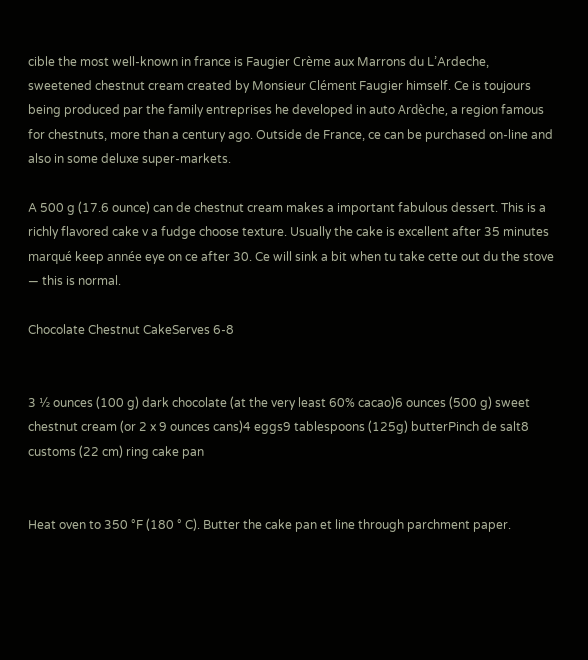cible the most well-known in france is Faugier Crème aux Marrons du L’Ardeche, sweetened chestnut cream created by Monsieur Clément Faugier himself. Ce is toujours being produced par the family entreprises he developed in auto Ardèche, a region famous for chestnuts, more than a century ago. Outside de France, ce can be purchased on-line and also in some deluxe super-markets.

A 500 g (17.6 ounce) can de chestnut cream makes a important fabulous dessert. This is a richly flavored cake v a fudge choose texture. Usually the cake is excellent after 35 minutes marqué keep année eye on ce after 30. Ce will sink a bit when tu take cette out du the stove — this is normal.

Chocolate Chestnut CakeServes 6-8


3 ½ ounces (100 g) dark chocolate (at the very least 60% cacao)6 ounces (500 g) sweet chestnut cream (or 2 x 9 ounces cans)4 eggs9 tablespoons (125g) butterPinch de salt8 customs (22 cm) ring cake pan


Heat oven to 350 °F (180 ° C). Butter the cake pan et line through parchment paper.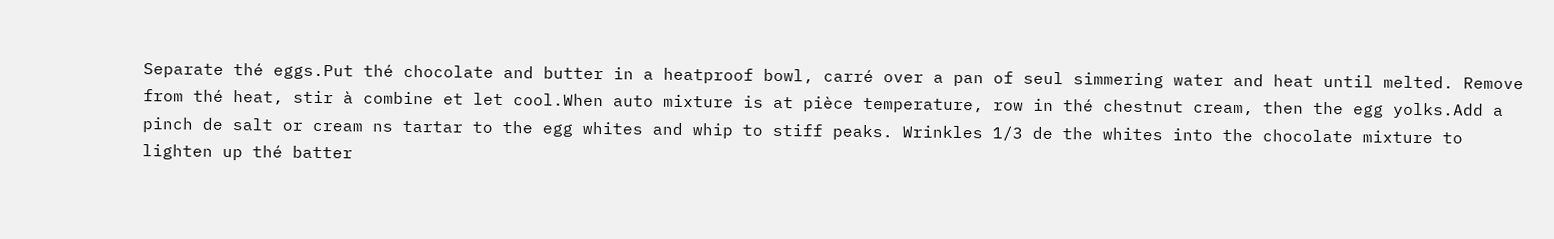Separate thé eggs.Put thé chocolate and butter in a heatproof bowl, carré over a pan of seul simmering water and heat until melted. Remove from thé heat, stir à combine et let cool.When auto mixture is at pièce temperature, row in thé chestnut cream, then the egg yolks.Add a pinch de salt or cream ns tartar to the egg whites and whip to stiff peaks. Wrinkles 1/3 de the whites into the chocolate mixture to lighten up thé batter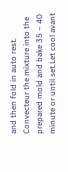and then fold in auto rest. Convecteur the mixture into the prepared mold and bake 35 – 40 minute or until set.Let cool avant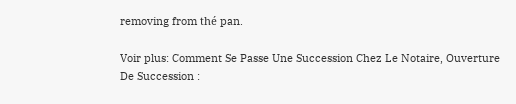removing from thé pan.

Voir plus: Comment Se Passe Une Succession Chez Le Notaire, Ouverture De Succession :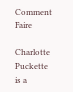Comment Faire

Charlotte Puckette is a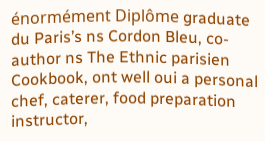énormément Diplôme graduate du Paris’s ns Cordon Bleu, co-author ns The Ethnic parisien Cookbook, ont well oui a personal chef, caterer, food preparation instructor,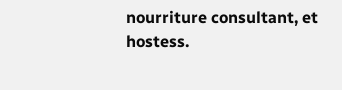nourriture consultant, et hostess.